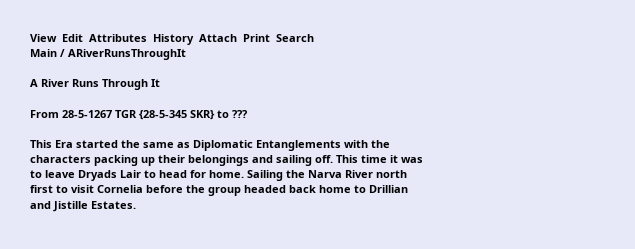View  Edit  Attributes  History  Attach  Print  Search
Main / ARiverRunsThroughIt

A River Runs Through It

From 28-5-1267 TGR {28-5-345 SKR} to ???

This Era started the same as Diplomatic Entanglements with the characters packing up their belongings and sailing off. This time it was to leave Dryads Lair to head for home. Sailing the Narva River north first to visit Cornelia before the group headed back home to Drillian and Jistille Estates.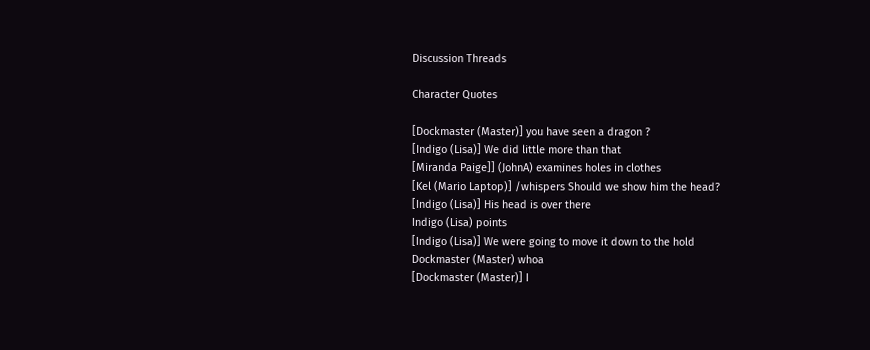Discussion Threads

Character Quotes

[Dockmaster (Master)] you have seen a dragon ?
[Indigo (Lisa)] We did little more than that
[Miranda Paige]] (JohnA) examines holes in clothes
[Kel (Mario Laptop)] /whispers Should we show him the head?
[Indigo (Lisa)] His head is over there
Indigo (Lisa) points
[Indigo (Lisa)] We were going to move it down to the hold
Dockmaster (Master) whoa
[Dockmaster (Master)] I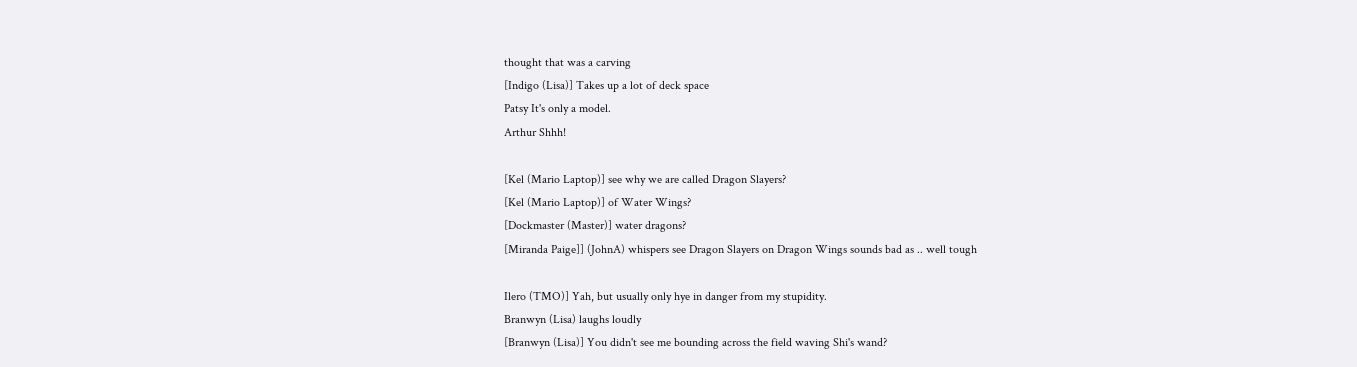thought that was a carving
[Indigo (Lisa)] Takes up a lot of deck space
Patsy It's only a model.
Arthur Shhh!

[Kel (Mario Laptop)] see why we are called Dragon Slayers?
[Kel (Mario Laptop)] of Water Wings?
[Dockmaster (Master)] water dragons?
[Miranda Paige]] (JohnA) whispers see Dragon Slayers on Dragon Wings sounds bad as .. well tough

Ilero (TMO)] Yah, but usually only hye in danger from my stupidity.
Branwyn (Lisa) laughs loudly
[Branwyn (Lisa)] You didn't see me bounding across the field waving Shi's wand?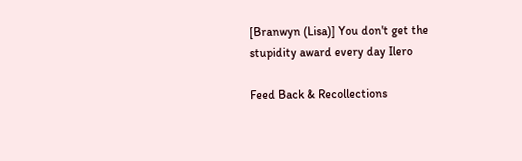[Branwyn (Lisa)] You don't get the stupidity award every day Ilero

Feed Back & Recollections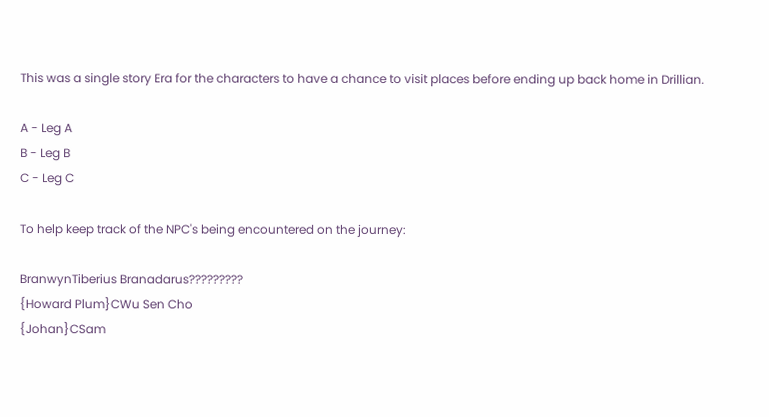This was a single story Era for the characters to have a chance to visit places before ending up back home in Drillian.

A - Leg A
B - Leg B
C - Leg C

To help keep track of the NPC's being encountered on the journey:

BranwynTiberius Branadarus?????????
{Howard Plum}CWu Sen Cho
{Johan}CSam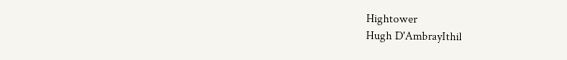Hightower
Hugh D'AmbrayIthil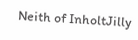Neith of InholtJilly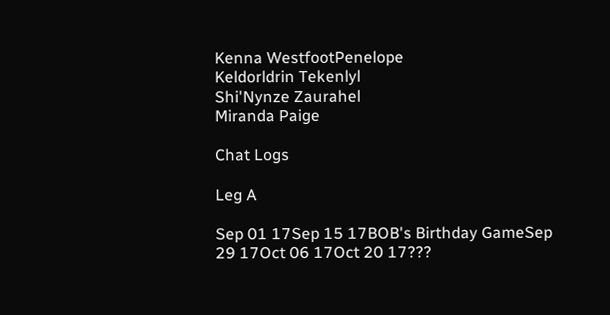Kenna WestfootPenelope
Keldorldrin Tekenlyl
Shi'Nynze Zaurahel
Miranda Paige

Chat Logs

Leg A

Sep 01 17Sep 15 17BOB's Birthday GameSep 29 17Oct 06 17Oct 20 17???